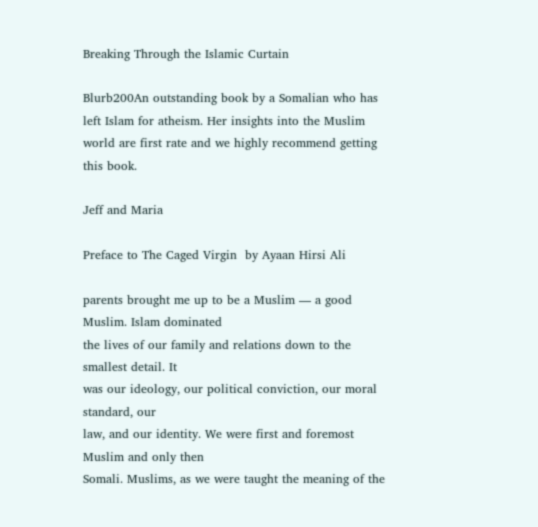Breaking Through the Islamic Curtain

Blurb200An outstanding book by a Somalian who has left Islam for atheism. Her insights into the Muslim world are first rate and we highly recommend getting this book.

Jeff and Maria

Preface to The Caged Virgin  by Ayaan Hirsi Ali

parents brought me up to be a Muslim — a good Muslim. Islam dominated
the lives of our family and relations down to the smallest detail. It
was our ideology, our political conviction, our moral standard, our
law, and our identity. We were first and foremost Muslim and only then
Somali. Muslims, as we were taught the meaning of the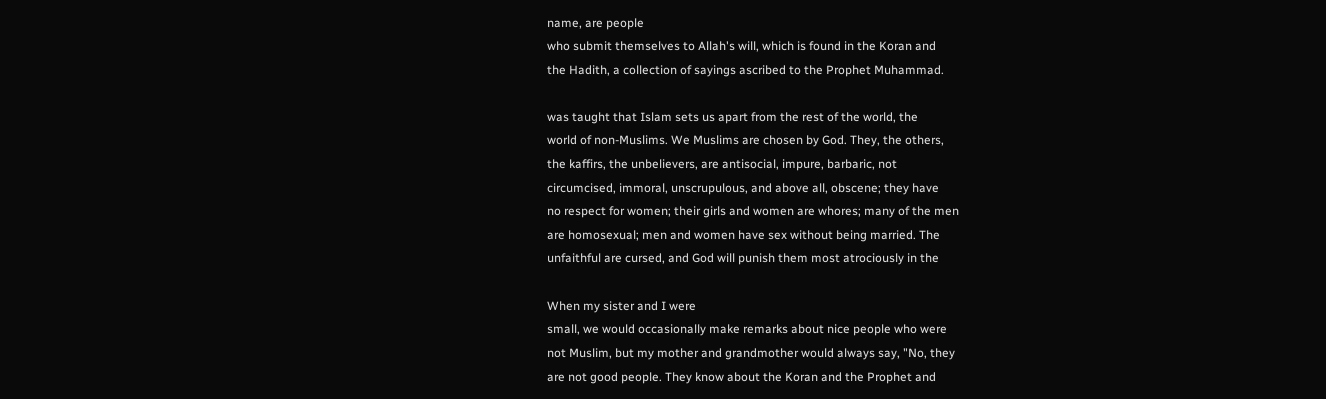name, are people
who submit themselves to Allah's will, which is found in the Koran and
the Hadith, a collection of sayings ascribed to the Prophet Muhammad.

was taught that Islam sets us apart from the rest of the world, the
world of non-Muslims. We Muslims are chosen by God. They, the others,
the kaffirs, the unbelievers, are antisocial, impure, barbaric, not
circumcised, immoral, unscrupulous, and above all, obscene; they have
no respect for women; their girls and women are whores; many of the men
are homosexual; men and women have sex without being married. The
unfaithful are cursed, and God will punish them most atrociously in the

When my sister and I were
small, we would occasionally make remarks about nice people who were
not Muslim, but my mother and grandmother would always say, "No, they
are not good people. They know about the Koran and the Prophet and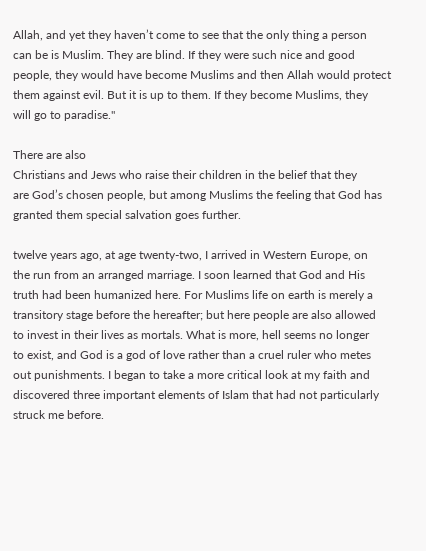Allah, and yet they haven’t come to see that the only thing a person
can be is Muslim. They are blind. If they were such nice and good
people, they would have become Muslims and then Allah would protect
them against evil. But it is up to them. If they become Muslims, they
will go to paradise."

There are also
Christians and Jews who raise their children in the belief that they
are God’s chosen people, but among Muslims the feeling that God has
granted them special salvation goes further.

twelve years ago, at age twenty-two, I arrived in Western Europe, on
the run from an arranged marriage. I soon learned that God and His
truth had been humanized here. For Muslims life on earth is merely a
transitory stage before the hereafter; but here people are also allowed
to invest in their lives as mortals. What is more, hell seems no longer
to exist, and God is a god of love rather than a cruel ruler who metes
out punishments. I began to take a more critical look at my faith and
discovered three important elements of Islam that had not particularly
struck me before.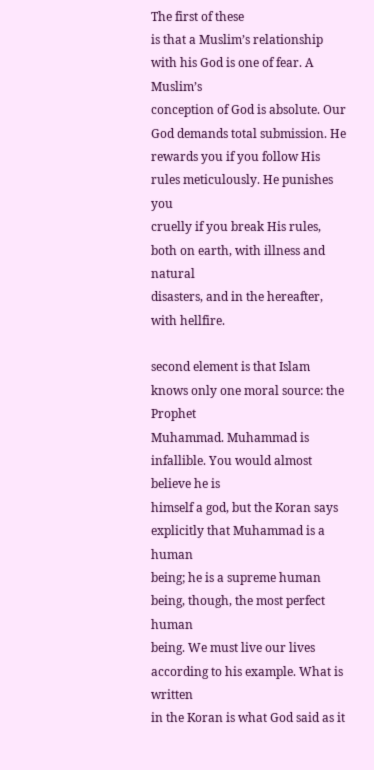The first of these
is that a Muslim’s relationship with his God is one of fear. A Muslim’s
conception of God is absolute. Our God demands total submission. He
rewards you if you follow His rules meticulously. He punishes you
cruelly if you break His rules, both on earth, with illness and natural
disasters, and in the hereafter, with hellfire.

second element is that Islam knows only one moral source: the Prophet
Muhammad. Muhammad is infallible. You would almost believe he is
himself a god, but the Koran says explicitly that Muhammad is a human
being; he is a supreme human being, though, the most perfect human
being. We must live our lives according to his example. What is written
in the Koran is what God said as it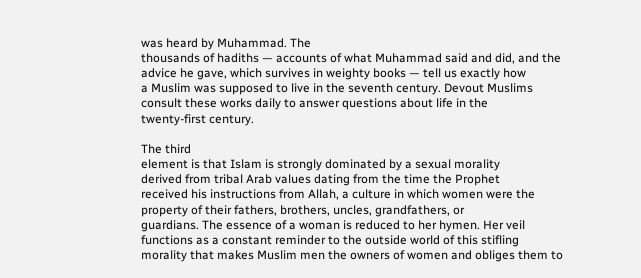was heard by Muhammad. The
thousands of hadiths — accounts of what Muhammad said and did, and the
advice he gave, which survives in weighty books — tell us exactly how
a Muslim was supposed to live in the seventh century. Devout Muslims
consult these works daily to answer questions about life in the
twenty-first century.

The third
element is that Islam is strongly dominated by a sexual morality
derived from tribal Arab values dating from the time the Prophet
received his instructions from Allah, a culture in which women were the
property of their fathers, brothers, uncles, grandfathers, or
guardians. The essence of a woman is reduced to her hymen. Her veil
functions as a constant reminder to the outside world of this stifling
morality that makes Muslim men the owners of women and obliges them to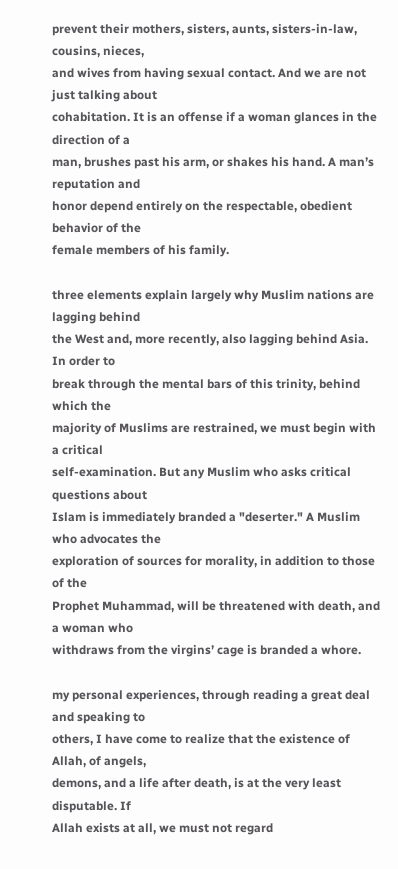prevent their mothers, sisters, aunts, sisters-in-law, cousins, nieces,
and wives from having sexual contact. And we are not just talking about
cohabitation. It is an offense if a woman glances in the direction of a
man, brushes past his arm, or shakes his hand. A man’s reputation and
honor depend entirely on the respectable, obedient behavior of the
female members of his family.

three elements explain largely why Muslim nations are lagging behind
the West and, more recently, also lagging behind Asia. In order to
break through the mental bars of this trinity, behind which the
majority of Muslims are restrained, we must begin with a critical
self-examination. But any Muslim who asks critical questions about
Islam is immediately branded a "deserter." A Muslim who advocates the
exploration of sources for morality, in addition to those of the
Prophet Muhammad, will be threatened with death, and a woman who
withdraws from the virgins’ cage is branded a whore.

my personal experiences, through reading a great deal and speaking to
others, I have come to realize that the existence of Allah, of angels,
demons, and a life after death, is at the very least disputable. If
Allah exists at all, we must not regard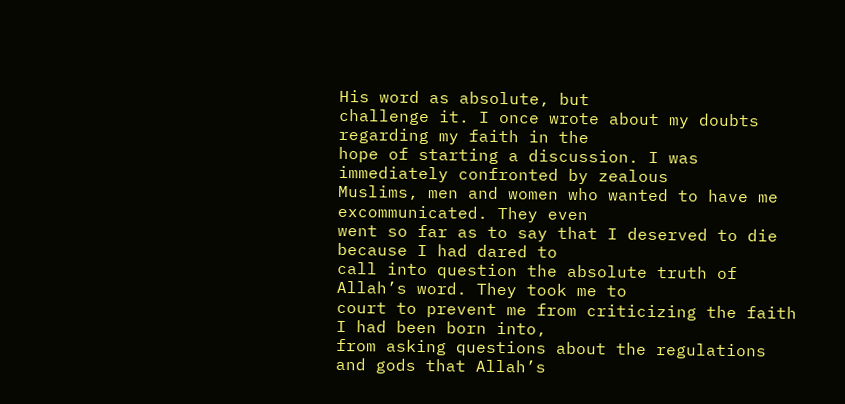His word as absolute, but
challenge it. I once wrote about my doubts regarding my faith in the
hope of starting a discussion. I was immediately confronted by zealous
Muslims, men and women who wanted to have me excommunicated. They even
went so far as to say that I deserved to die because I had dared to
call into question the absolute truth of Allah’s word. They took me to
court to prevent me from criticizing the faith I had been born into,
from asking questions about the regulations and gods that Allah’s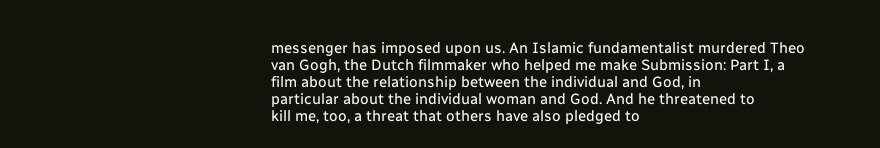messenger has imposed upon us. An Islamic fundamentalist murdered Theo
van Gogh, the Dutch filmmaker who helped me make Submission: Part I, a
film about the relationship between the individual and God, in
particular about the individual woman and God. And he threatened to
kill me, too, a threat that others have also pledged to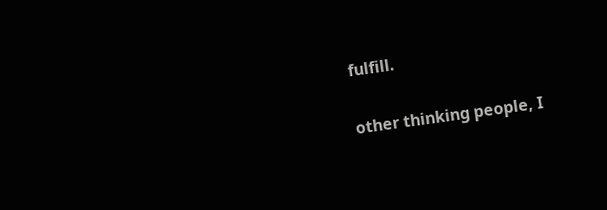fulfill.

other thinking people, I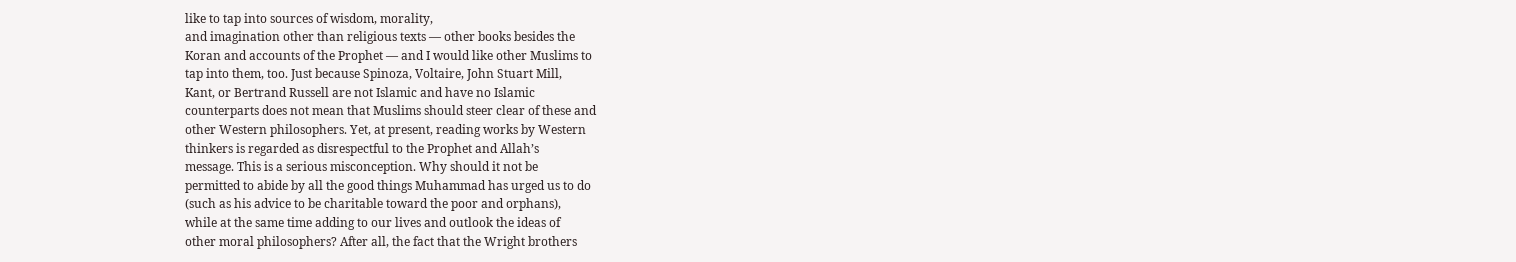like to tap into sources of wisdom, morality,
and imagination other than religious texts — other books besides the
Koran and accounts of the Prophet — and I would like other Muslims to
tap into them, too. Just because Spinoza, Voltaire, John Stuart Mill,
Kant, or Bertrand Russell are not Islamic and have no Islamic
counterparts does not mean that Muslims should steer clear of these and
other Western philosophers. Yet, at present, reading works by Western
thinkers is regarded as disrespectful to the Prophet and Allah’s
message. This is a serious misconception. Why should it not be
permitted to abide by all the good things Muhammad has urged us to do
(such as his advice to be charitable toward the poor and orphans),
while at the same time adding to our lives and outlook the ideas of
other moral philosophers? After all, the fact that the Wright brothers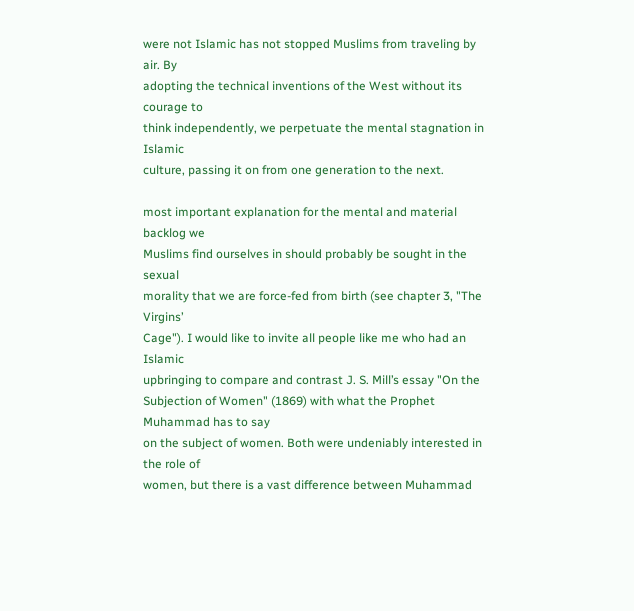were not Islamic has not stopped Muslims from traveling by air. By
adopting the technical inventions of the West without its courage to
think independently, we perpetuate the mental stagnation in Islamic
culture, passing it on from one generation to the next.

most important explanation for the mental and material backlog we
Muslims find ourselves in should probably be sought in the sexual
morality that we are force-fed from birth (see chapter 3, "The Virgins’
Cage"). I would like to invite all people like me who had an Islamic
upbringing to compare and contrast J. S. Mill’s essay "On the
Subjection of Women" (1869) with what the Prophet Muhammad has to say
on the subject of women. Both were undeniably interested in the role of
women, but there is a vast difference between Muhammad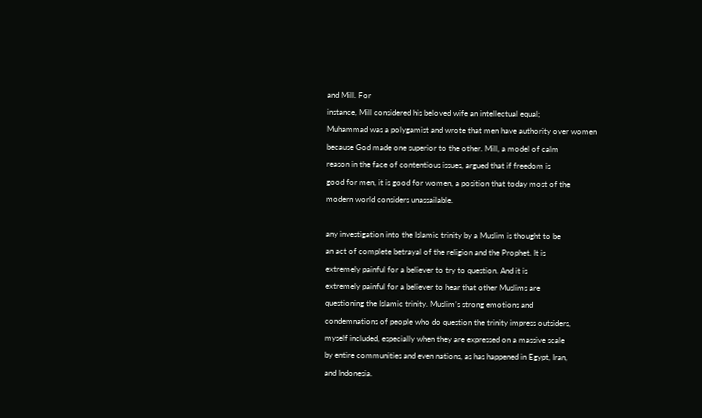and Mill. For
instance, Mill considered his beloved wife an intellectual equal;
Muhammad was a polygamist and wrote that men have authority over women
because God made one superior to the other. Mill, a model of calm
reason in the face of contentious issues, argued that if freedom is
good for men, it is good for women, a position that today most of the
modern world considers unassailable.

any investigation into the Islamic trinity by a Muslim is thought to be
an act of complete betrayal of the religion and the Prophet. It is
extremely painful for a believer to try to question. And it is
extremely painful for a believer to hear that other Muslims are
questioning the Islamic trinity. Muslim’s strong emotions and
condemnations of people who do question the trinity impress outsiders,
myself included, especially when they are expressed on a massive scale
by entire communities and even nations, as has happened in Egypt, Iran,
and Indonesia.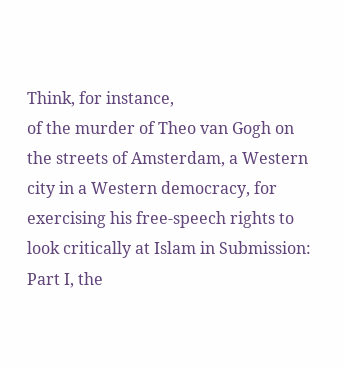Think, for instance,
of the murder of Theo van Gogh on the streets of Amsterdam, a Western
city in a Western democracy, for exercising his free-speech rights to
look critically at Islam in Submission: Part I, the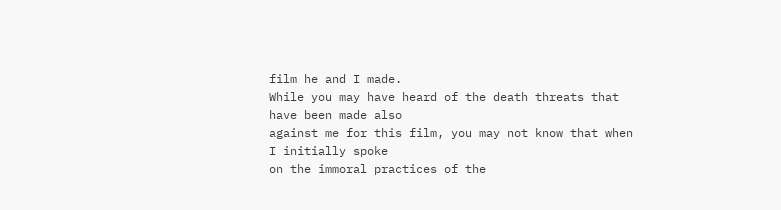film he and I made.
While you may have heard of the death threats that have been made also
against me for this film, you may not know that when I initially spoke
on the immoral practices of the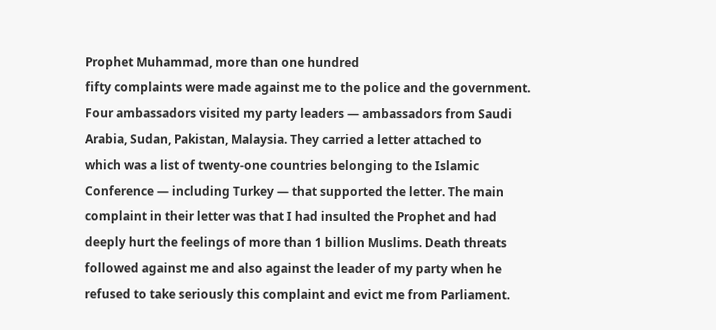Prophet Muhammad, more than one hundred
fifty complaints were made against me to the police and the government.
Four ambassadors visited my party leaders — ambassadors from Saudi
Arabia, Sudan, Pakistan, Malaysia. They carried a letter attached to
which was a list of twenty-one countries belonging to the Islamic
Conference — including Turkey — that supported the letter. The main
complaint in their letter was that I had insulted the Prophet and had
deeply hurt the feelings of more than 1 billion Muslims. Death threats
followed against me and also against the leader of my party when he
refused to take seriously this complaint and evict me from Parliament.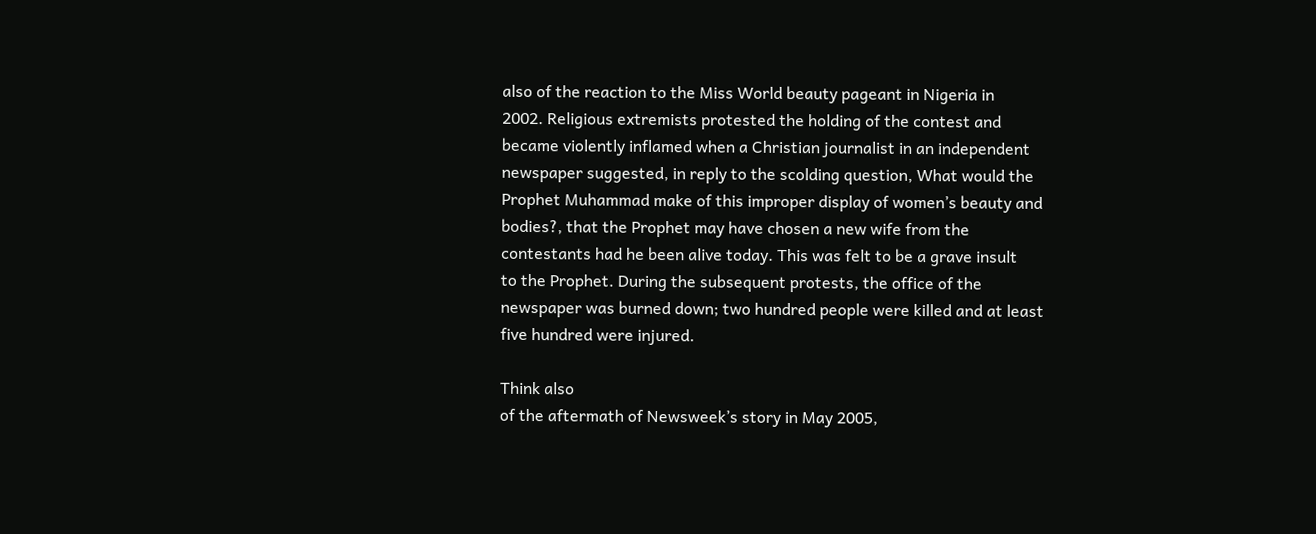also of the reaction to the Miss World beauty pageant in Nigeria in
2002. Religious extremists protested the holding of the contest and
became violently inflamed when a Christian journalist in an independent
newspaper suggested, in reply to the scolding question, What would the
Prophet Muhammad make of this improper display of women’s beauty and
bodies?, that the Prophet may have chosen a new wife from the
contestants had he been alive today. This was felt to be a grave insult
to the Prophet. During the subsequent protests, the office of the
newspaper was burned down; two hundred people were killed and at least
five hundred were injured.

Think also
of the aftermath of Newsweek’s story in May 2005,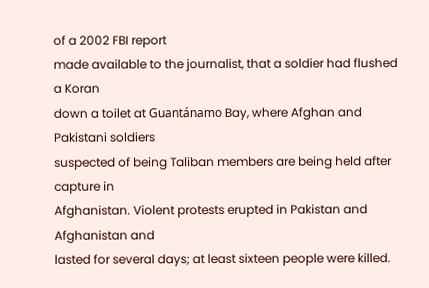of a 2002 FBI report
made available to the journalist, that a soldier had flushed a Koran
down a toilet at Guantánamo Bay, where Afghan and Pakistani soldiers
suspected of being Taliban members are being held after capture in
Afghanistan. Violent protests erupted in Pakistan and Afghanistan and
lasted for several days; at least sixteen people were killed.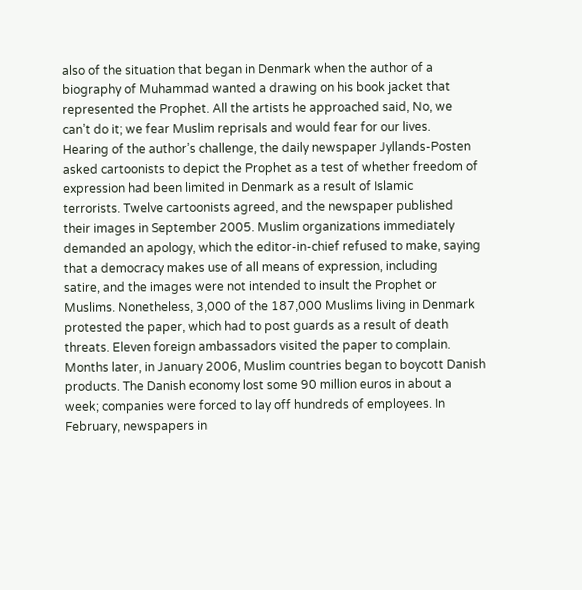also of the situation that began in Denmark when the author of a
biography of Muhammad wanted a drawing on his book jacket that
represented the Prophet. All the artists he approached said, No, we
can’t do it; we fear Muslim reprisals and would fear for our lives.
Hearing of the author’s challenge, the daily newspaper Jyllands-Posten
asked cartoonists to depict the Prophet as a test of whether freedom of
expression had been limited in Denmark as a result of Islamic
terrorists. Twelve cartoonists agreed, and the newspaper published
their images in September 2005. Muslim organizations immediately
demanded an apology, which the editor-in-chief refused to make, saying
that a democracy makes use of all means of expression, including
satire, and the images were not intended to insult the Prophet or
Muslims. Nonetheless, 3,000 of the 187,000 Muslims living in Denmark
protested the paper, which had to post guards as a result of death
threats. Eleven foreign ambassadors visited the paper to complain.
Months later, in January 2006, Muslim countries began to boycott Danish
products. The Danish economy lost some 90 million euros in about a
week; companies were forced to lay off hundreds of employees. In
February, newspapers in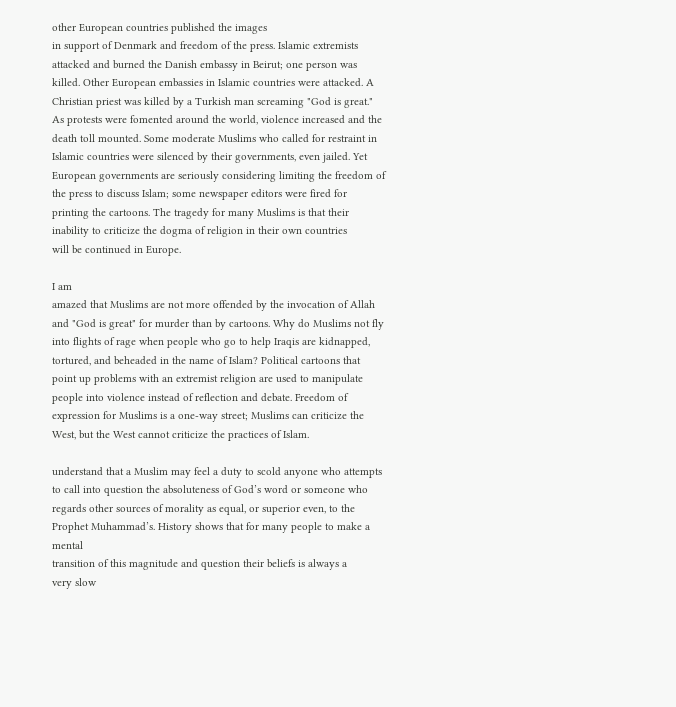other European countries published the images
in support of Denmark and freedom of the press. Islamic extremists
attacked and burned the Danish embassy in Beirut; one person was
killed. Other European embassies in Islamic countries were attacked. A
Christian priest was killed by a Turkish man screaming "God is great."
As protests were fomented around the world, violence increased and the
death toll mounted. Some moderate Muslims who called for restraint in
Islamic countries were silenced by their governments, even jailed. Yet
European governments are seriously considering limiting the freedom of
the press to discuss Islam; some newspaper editors were fired for
printing the cartoons. The tragedy for many Muslims is that their
inability to criticize the dogma of religion in their own countries
will be continued in Europe.

I am
amazed that Muslims are not more offended by the invocation of Allah
and "God is great" for murder than by cartoons. Why do Muslims not fly
into flights of rage when people who go to help Iraqis are kidnapped,
tortured, and beheaded in the name of Islam? Political cartoons that
point up problems with an extremist religion are used to manipulate
people into violence instead of reflection and debate. Freedom of
expression for Muslims is a one-way street; Muslims can criticize the
West, but the West cannot criticize the practices of Islam.

understand that a Muslim may feel a duty to scold anyone who attempts
to call into question the absoluteness of God’s word or someone who
regards other sources of morality as equal, or superior even, to the
Prophet Muhammad’s. History shows that for many people to make a mental
transition of this magnitude and question their beliefs is always a
very slow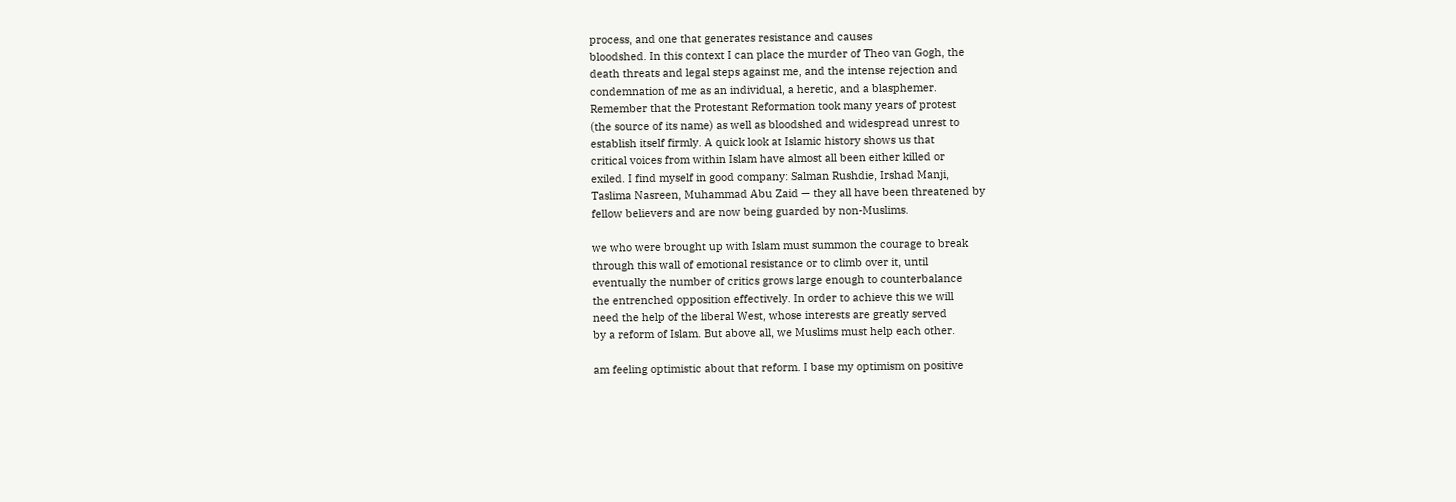process, and one that generates resistance and causes
bloodshed. In this context I can place the murder of Theo van Gogh, the
death threats and legal steps against me, and the intense rejection and
condemnation of me as an individual, a heretic, and a blasphemer.
Remember that the Protestant Reformation took many years of protest
(the source of its name) as well as bloodshed and widespread unrest to
establish itself firmly. A quick look at Islamic history shows us that
critical voices from within Islam have almost all been either killed or
exiled. I find myself in good company: Salman Rushdie, Irshad Manji,
Taslima Nasreen, Muhammad Abu Zaid — they all have been threatened by
fellow believers and are now being guarded by non-Muslims.

we who were brought up with Islam must summon the courage to break
through this wall of emotional resistance or to climb over it, until
eventually the number of critics grows large enough to counterbalance
the entrenched opposition effectively. In order to achieve this we will
need the help of the liberal West, whose interests are greatly served
by a reform of Islam. But above all, we Muslims must help each other.

am feeling optimistic about that reform. I base my optimism on positive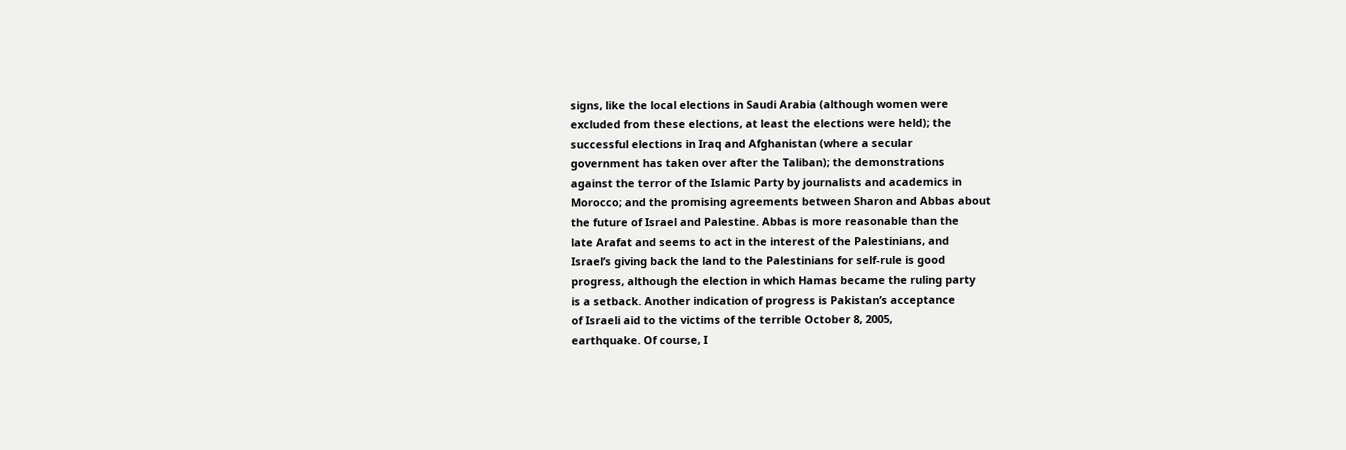signs, like the local elections in Saudi Arabia (although women were
excluded from these elections, at least the elections were held); the
successful elections in Iraq and Afghanistan (where a secular
government has taken over after the Taliban); the demonstrations
against the terror of the Islamic Party by journalists and academics in
Morocco; and the promising agreements between Sharon and Abbas about
the future of Israel and Palestine. Abbas is more reasonable than the
late Arafat and seems to act in the interest of the Palestinians, and
Israel’s giving back the land to the Palestinians for self-rule is good
progress, although the election in which Hamas became the ruling party
is a setback. Another indication of progress is Pakistan’s acceptance
of Israeli aid to the victims of the terrible October 8, 2005,
earthquake. Of course, I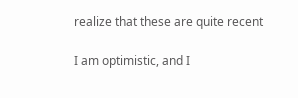realize that these are quite recent

I am optimistic, and I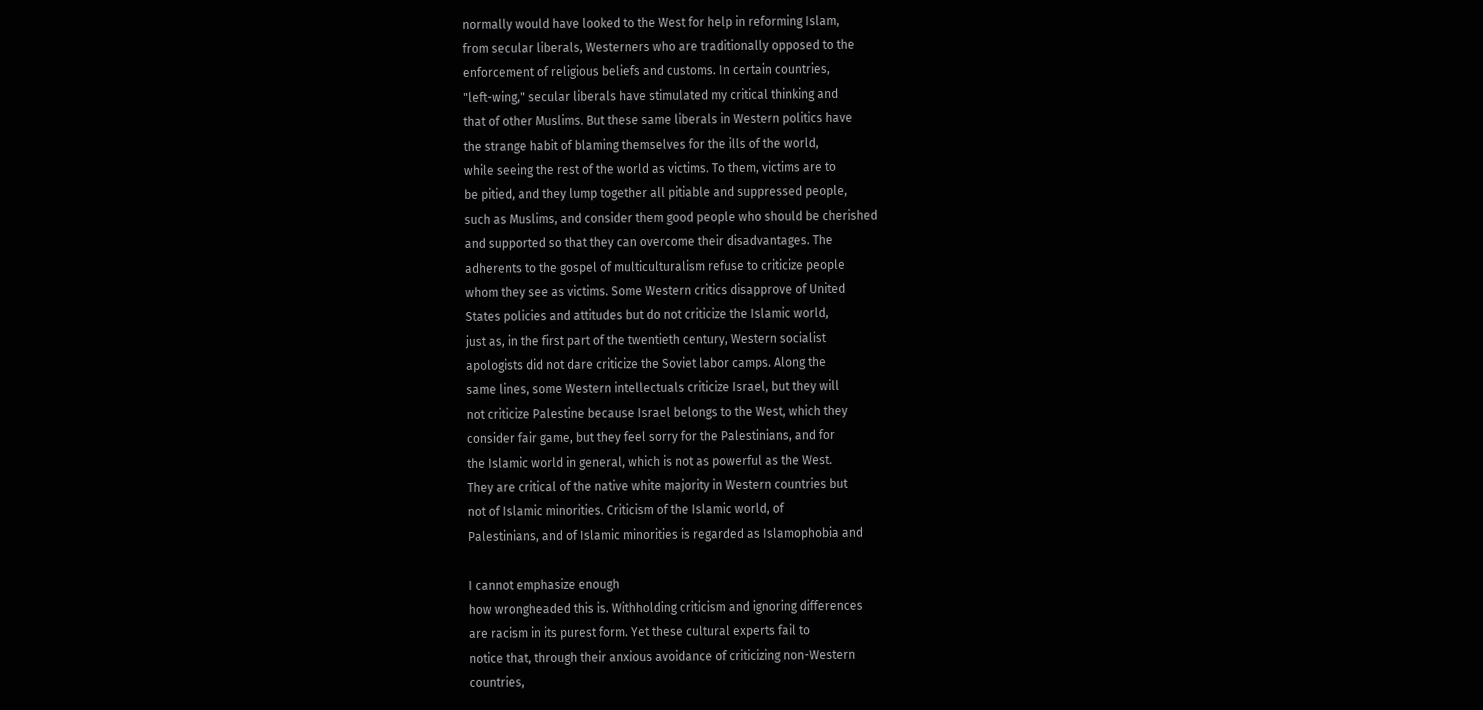normally would have looked to the West for help in reforming Islam,
from secular liberals, Westerners who are traditionally opposed to the
enforcement of religious beliefs and customs. In certain countries,
"left-wing," secular liberals have stimulated my critical thinking and
that of other Muslims. But these same liberals in Western politics have
the strange habit of blaming themselves for the ills of the world,
while seeing the rest of the world as victims. To them, victims are to
be pitied, and they lump together all pitiable and suppressed people,
such as Muslims, and consider them good people who should be cherished
and supported so that they can overcome their disadvantages. The
adherents to the gospel of multiculturalism refuse to criticize people
whom they see as victims. Some Western critics disapprove of United
States policies and attitudes but do not criticize the Islamic world,
just as, in the first part of the twentieth century, Western socialist
apologists did not dare criticize the Soviet labor camps. Along the
same lines, some Western intellectuals criticize Israel, but they will
not criticize Palestine because Israel belongs to the West, which they
consider fair game, but they feel sorry for the Palestinians, and for
the Islamic world in general, which is not as powerful as the West.
They are critical of the native white majority in Western countries but
not of Islamic minorities. Criticism of the Islamic world, of
Palestinians, and of Islamic minorities is regarded as Islamophobia and

I cannot emphasize enough
how wrongheaded this is. Withholding criticism and ignoring differences
are racism in its purest form. Yet these cultural experts fail to
notice that, through their anxious avoidance of criticizing non-Western
countries,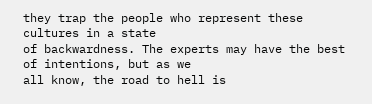they trap the people who represent these cultures in a state
of backwardness. The experts may have the best of intentions, but as we
all know, the road to hell is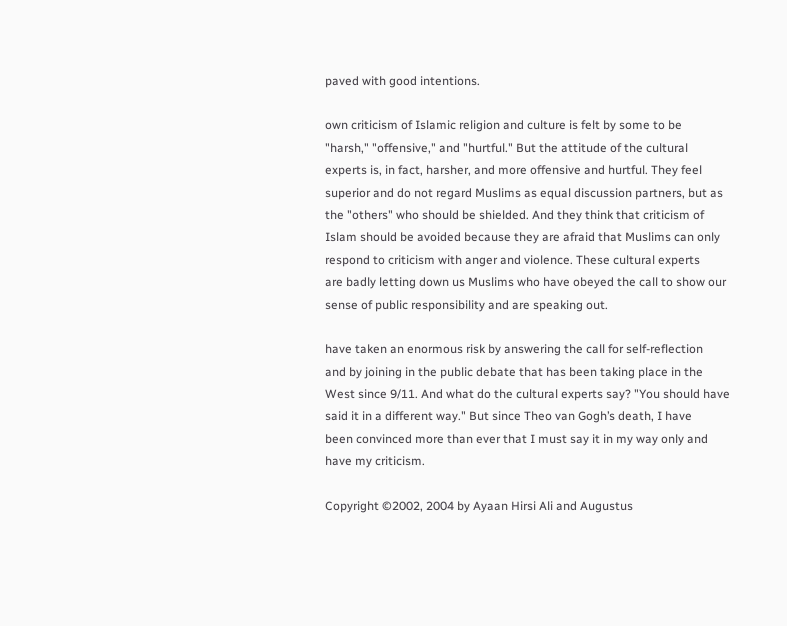paved with good intentions.

own criticism of Islamic religion and culture is felt by some to be
"harsh," "offensive," and "hurtful." But the attitude of the cultural
experts is, in fact, harsher, and more offensive and hurtful. They feel
superior and do not regard Muslims as equal discussion partners, but as
the "others" who should be shielded. And they think that criticism of
Islam should be avoided because they are afraid that Muslims can only
respond to criticism with anger and violence. These cultural experts
are badly letting down us Muslims who have obeyed the call to show our
sense of public responsibility and are speaking out.

have taken an enormous risk by answering the call for self-reflection
and by joining in the public debate that has been taking place in the
West since 9/11. And what do the cultural experts say? "You should have
said it in a different way." But since Theo van Gogh’s death, I have
been convinced more than ever that I must say it in my way only and
have my criticism.

Copyright ©2002, 2004 by Ayaan Hirsi Ali and Augustus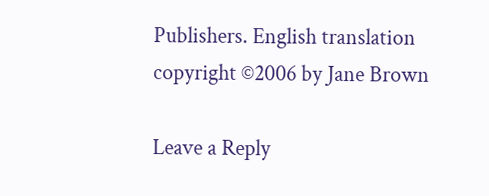Publishers. English translation copyright ©2006 by Jane Brown

Leave a Reply